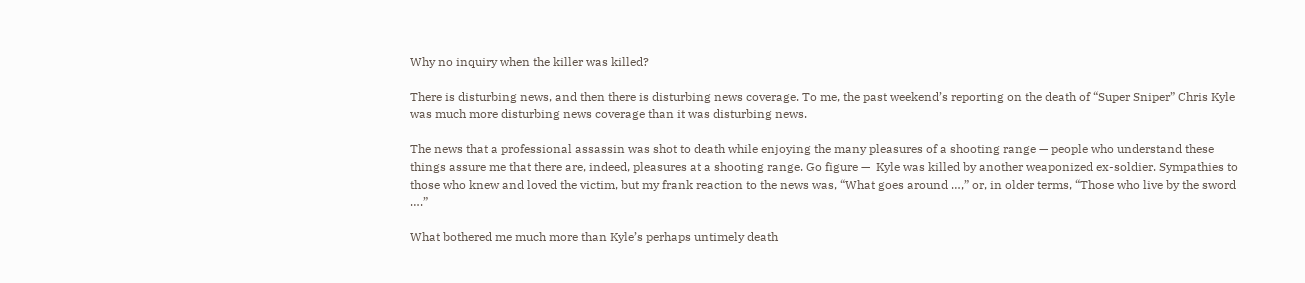Why no inquiry when the killer was killed?

There is disturbing news, and then there is disturbing news coverage. To me, the past weekend’s reporting on the death of “Super Sniper” Chris Kyle was much more disturbing news coverage than it was disturbing news.

The news that a professional assassin was shot to death while enjoying the many pleasures of a shooting range — people who understand these things assure me that there are, indeed, pleasures at a shooting range. Go figure —  Kyle was killed by another weaponized ex-soldier. Sympathies to those who knew and loved the victim, but my frank reaction to the news was, “What goes around …,” or, in older terms, “Those who live by the sword ….”

What bothered me much more than Kyle’s perhaps untimely death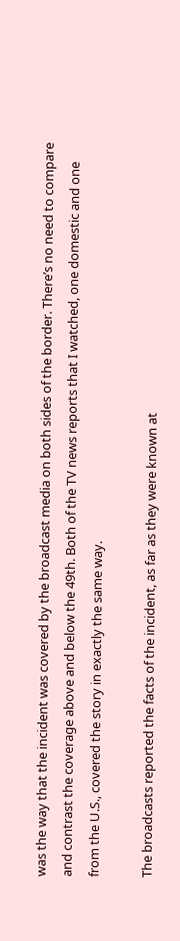was the way that the incident was covered by the broadcast media on both sides of the border. There’s no need to compare and contrast the coverage above and below the 49th. Both of the TV news reports that I watched, one domestic and one from the U.S., covered the story in exactly the same way.

The broadcasts reported the facts of the incident, as far as they were known at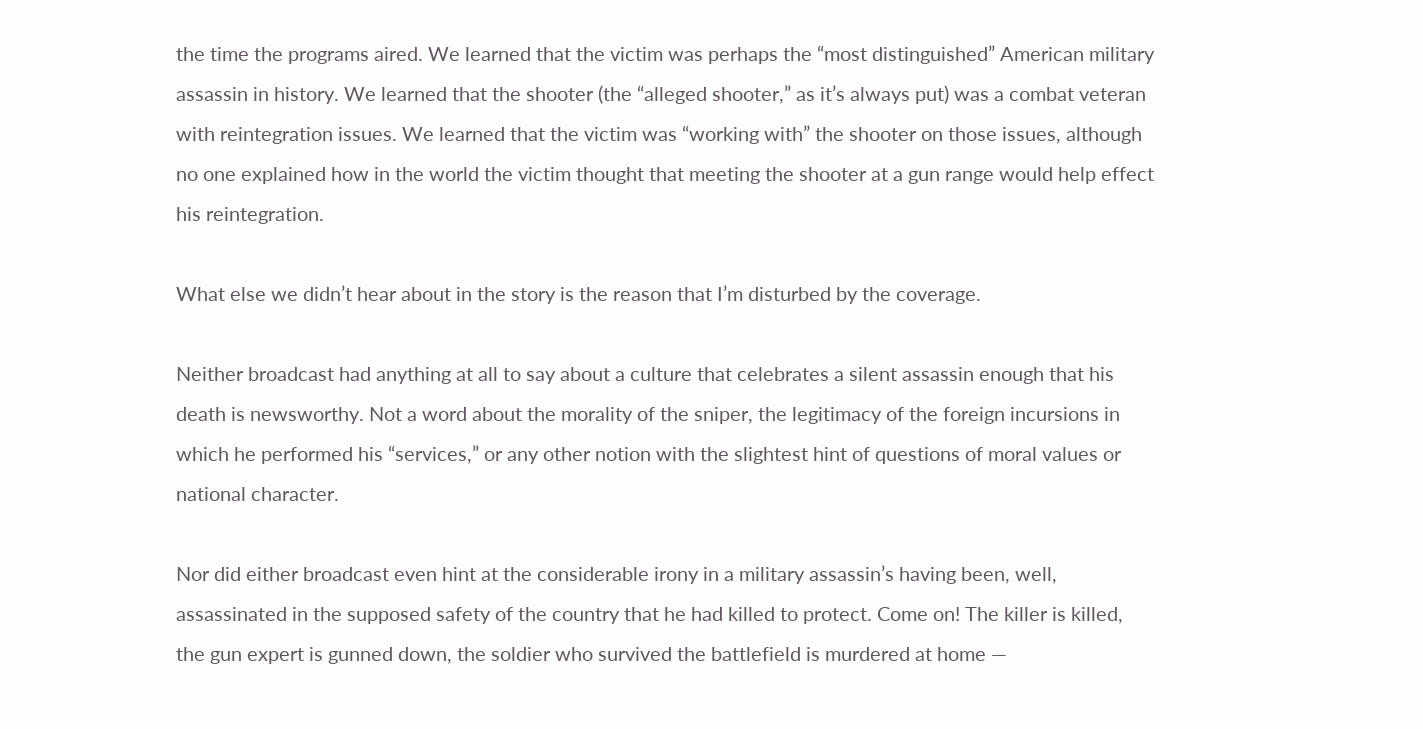the time the programs aired. We learned that the victim was perhaps the “most distinguished” American military assassin in history. We learned that the shooter (the “alleged shooter,” as it’s always put) was a combat veteran with reintegration issues. We learned that the victim was “working with” the shooter on those issues, although no one explained how in the world the victim thought that meeting the shooter at a gun range would help effect his reintegration.

What else we didn’t hear about in the story is the reason that I’m disturbed by the coverage.

Neither broadcast had anything at all to say about a culture that celebrates a silent assassin enough that his death is newsworthy. Not a word about the morality of the sniper, the legitimacy of the foreign incursions in which he performed his “services,” or any other notion with the slightest hint of questions of moral values or national character.

Nor did either broadcast even hint at the considerable irony in a military assassin’s having been, well, assassinated in the supposed safety of the country that he had killed to protect. Come on! The killer is killed, the gun expert is gunned down, the soldier who survived the battlefield is murdered at home —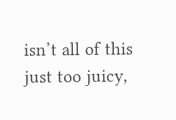isn’t all of this just too juicy,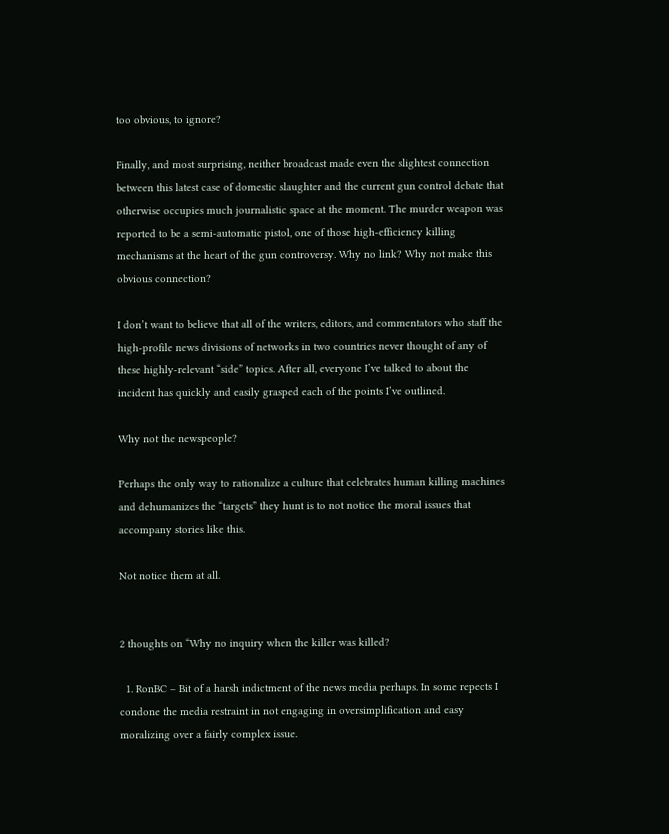too obvious, to ignore?

Finally, and most surprising, neither broadcast made even the slightest connection between this latest case of domestic slaughter and the current gun control debate that otherwise occupies much journalistic space at the moment. The murder weapon was reported to be a semi-automatic pistol, one of those high-efficiency killing mechanisms at the heart of the gun controversy. Why no link? Why not make this obvious connection?

I don’t want to believe that all of the writers, editors, and commentators who staff the high-profile news divisions of networks in two countries never thought of any of these highly-relevant “side” topics. After all, everyone I’ve talked to about the incident has quickly and easily grasped each of the points I’ve outlined.

Why not the newspeople?

Perhaps the only way to rationalize a culture that celebrates human killing machines and dehumanizes the “targets” they hunt is to not notice the moral issues that accompany stories like this.

Not notice them at all.


2 thoughts on “Why no inquiry when the killer was killed?

  1. RonBC – Bit of a harsh indictment of the news media perhaps. In some repects I condone the media restraint in not engaging in oversimplification and easy moralizing over a fairly complex issue.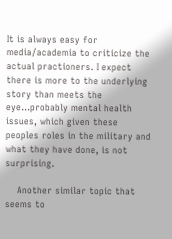It is always easy for media/academia to criticize the actual practioners. I expect there is more to the underlying story than meets the eye…probably mental health issues, which given these peoples roles in the military and what they have done, is not surprising.

    Another similar topic that seems to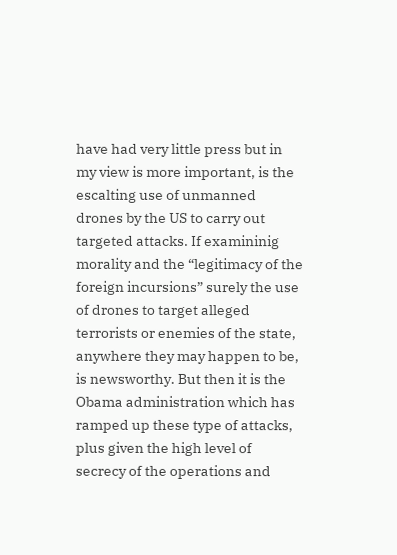have had very little press but in my view is more important, is the escalting use of unmanned drones by the US to carry out targeted attacks. If examininig morality and the “legitimacy of the foreign incursions” surely the use of drones to target alleged terrorists or enemies of the state, anywhere they may happen to be, is newsworthy. But then it is the Obama administration which has ramped up these type of attacks, plus given the high level of secrecy of the operations and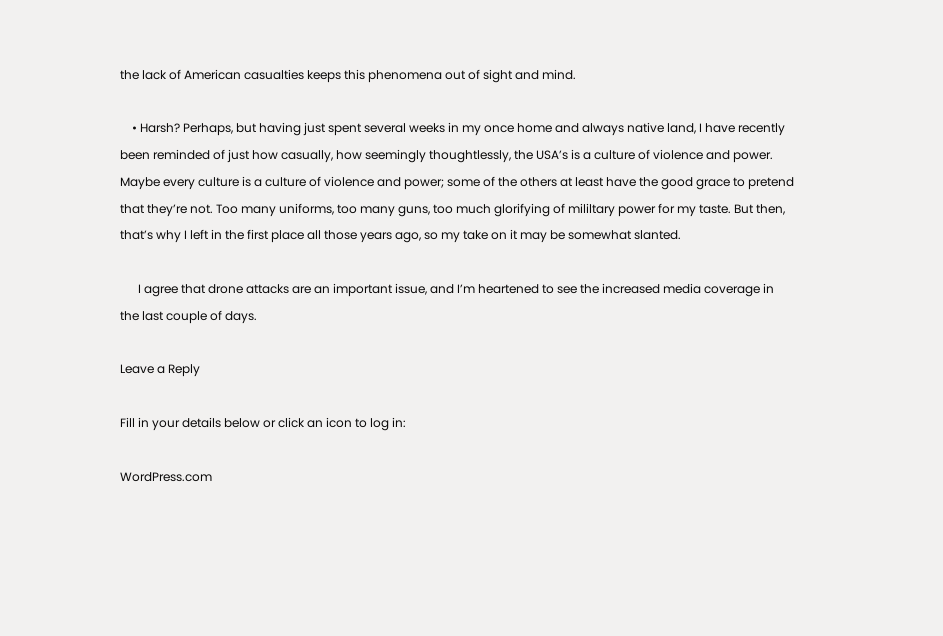the lack of American casualties keeps this phenomena out of sight and mind.

    • Harsh? Perhaps, but having just spent several weeks in my once home and always native land, I have recently been reminded of just how casually, how seemingly thoughtlessly, the USA’s is a culture of violence and power. Maybe every culture is a culture of violence and power; some of the others at least have the good grace to pretend that they’re not. Too many uniforms, too many guns, too much glorifying of mililtary power for my taste. But then, that’s why I left in the first place all those years ago, so my take on it may be somewhat slanted.

      I agree that drone attacks are an important issue, and I’m heartened to see the increased media coverage in the last couple of days.

Leave a Reply

Fill in your details below or click an icon to log in:

WordPress.com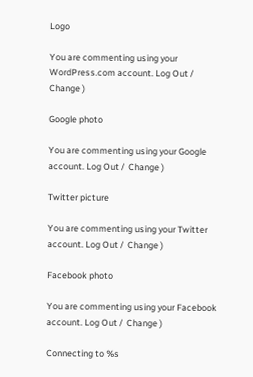Logo

You are commenting using your WordPress.com account. Log Out /  Change )

Google photo

You are commenting using your Google account. Log Out /  Change )

Twitter picture

You are commenting using your Twitter account. Log Out /  Change )

Facebook photo

You are commenting using your Facebook account. Log Out /  Change )

Connecting to %s